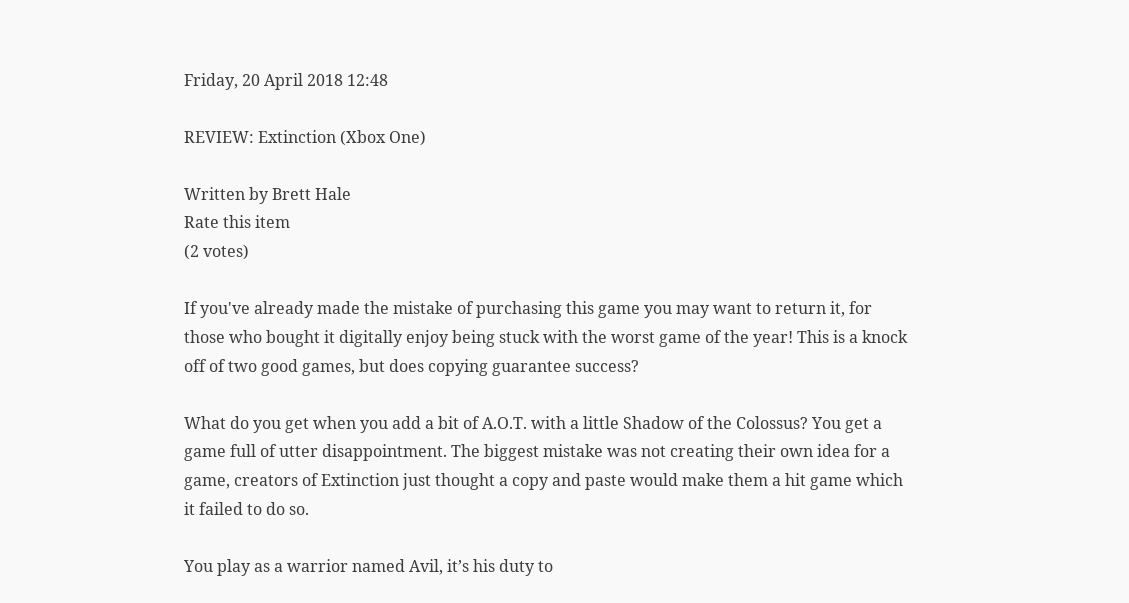Friday, 20 April 2018 12:48

REVIEW: Extinction (Xbox One)

Written by Brett Hale
Rate this item
(2 votes)

If you've already made the mistake of purchasing this game you may want to return it, for those who bought it digitally enjoy being stuck with the worst game of the year! This is a knock off of two good games, but does copying guarantee success?

What do you get when you add a bit of A.O.T. with a little Shadow of the Colossus? You get a game full of utter disappointment. The biggest mistake was not creating their own idea for a game, creators of Extinction just thought a copy and paste would make them a hit game which it failed to do so.

You play as a warrior named Avil, it’s his duty to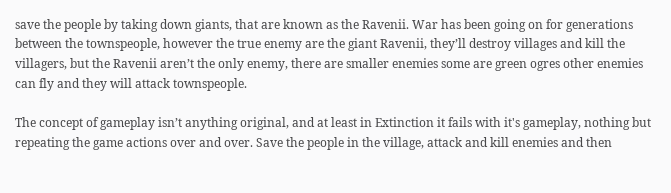save the people by taking down giants, that are known as the Ravenii. War has been going on for generations between the townspeople, however the true enemy are the giant Ravenii, they’ll destroy villages and kill the villagers, but the Ravenii aren’t the only enemy, there are smaller enemies some are green ogres other enemies can fly and they will attack townspeople.

The concept of gameplay isn’t anything original, and at least in Extinction it fails with it's gameplay, nothing but repeating the game actions over and over. Save the people in the village, attack and kill enemies and then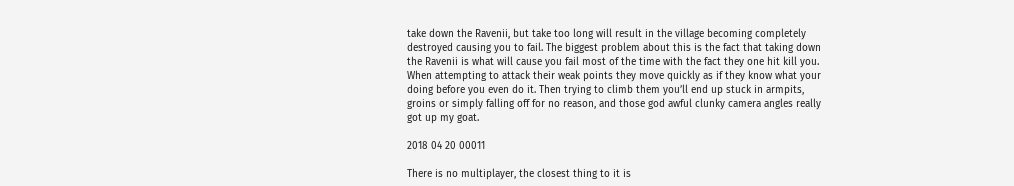take down the Ravenii, but take too long will result in the village becoming completely destroyed causing you to fail. The biggest problem about this is the fact that taking down the Ravenii is what will cause you fail most of the time with the fact they one hit kill you. When attempting to attack their weak points they move quickly as if they know what your doing before you even do it. Then trying to climb them you’ll end up stuck in armpits, groins or simply falling off for no reason, and those god awful clunky camera angles really got up my goat.

2018 04 20 00011

There is no multiplayer, the closest thing to it is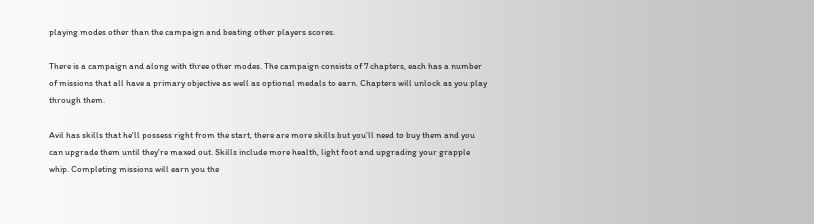playing modes other than the campaign and beating other players scores.

There is a campaign and along with three other modes. The campaign consists of 7 chapters, each has a number of missions that all have a primary objective as well as optional medals to earn. Chapters will unlock as you play through them.

Avil has skills that he'll possess right from the start, there are more skills but you’ll need to buy them and you can upgrade them until they're maxed out. Skills include more health, light foot and upgrading your grapple whip. Completing missions will earn you the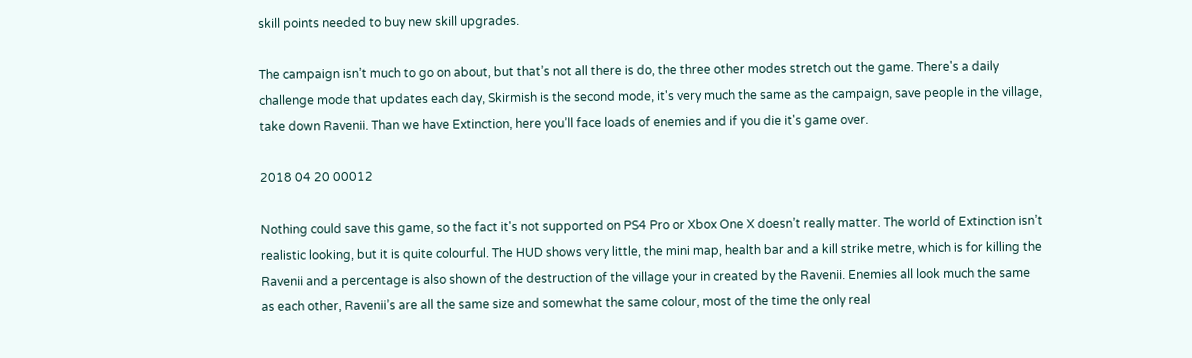skill points needed to buy new skill upgrades.

The campaign isn’t much to go on about, but that’s not all there is do, the three other modes stretch out the game. There's a daily challenge mode that updates each day, Skirmish is the second mode, it's very much the same as the campaign, save people in the village, take down Ravenii. Than we have Extinction, here you’ll face loads of enemies and if you die it's game over.

2018 04 20 00012

Nothing could save this game, so the fact it's not supported on PS4 Pro or Xbox One X doesn’t really matter. The world of Extinction isn’t realistic looking, but it is quite colourful. The HUD shows very little, the mini map, health bar and a kill strike metre, which is for killing the Ravenii and a percentage is also shown of the destruction of the village your in created by the Ravenii. Enemies all look much the same as each other, Ravenii’s are all the same size and somewhat the same colour, most of the time the only real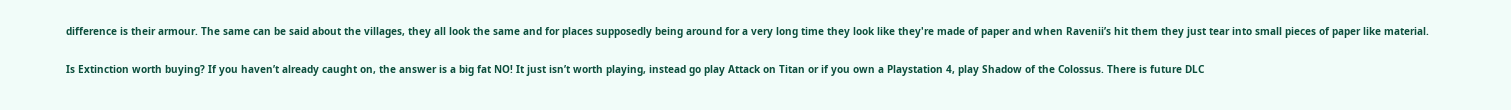difference is their armour. The same can be said about the villages, they all look the same and for places supposedly being around for a very long time they look like they're made of paper and when Ravenii’s hit them they just tear into small pieces of paper like material.

Is Extinction worth buying? If you haven’t already caught on, the answer is a big fat NO! It just isn’t worth playing, instead go play Attack on Titan or if you own a Playstation 4, play Shadow of the Colossus. There is future DLC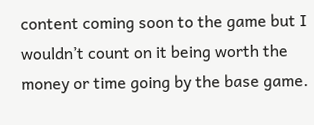content coming soon to the game but I wouldn’t count on it being worth the money or time going by the base game.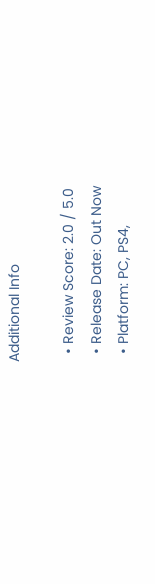Additional Info

  • Review Score: 2.0 / 5.0
  • Release Date: Out Now
  • Platform: PC, PS4,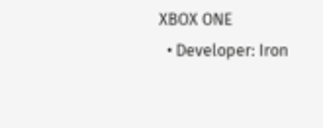XBOX ONE
  • Developer: Iron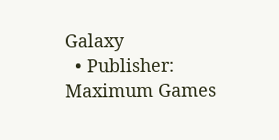Galaxy
  • Publisher: Maximum Games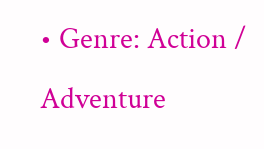• Genre: Action / Adventure